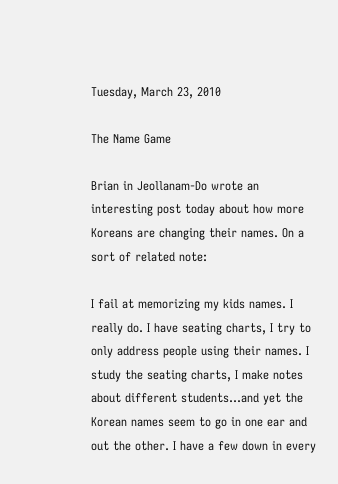Tuesday, March 23, 2010

The Name Game

Brian in Jeollanam-Do wrote an interesting post today about how more Koreans are changing their names. On a sort of related note:

I fail at memorizing my kids names. I really do. I have seating charts, I try to only address people using their names. I study the seating charts, I make notes about different students...and yet the Korean names seem to go in one ear and out the other. I have a few down in every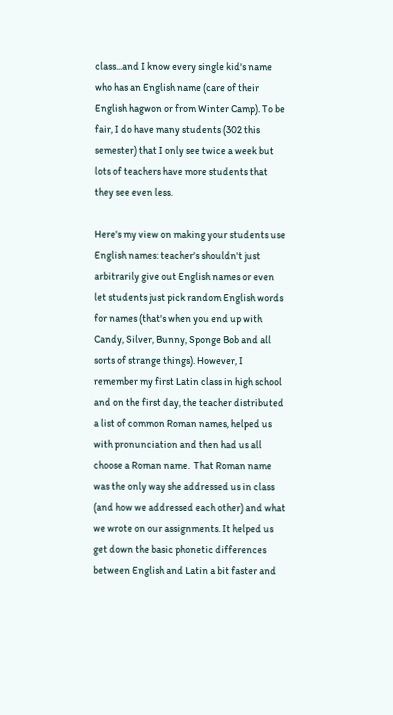class...and I know every single kid's name who has an English name (care of their English hagwon or from Winter Camp). To be fair, I do have many students (302 this semester) that I only see twice a week but lots of teachers have more students that they see even less.

Here's my view on making your students use English names: teacher's shouldn't just arbitrarily give out English names or even let students just pick random English words for names (that's when you end up with Candy, Silver, Bunny, Sponge Bob and all sorts of strange things). However, I remember my first Latin class in high school and on the first day, the teacher distributed a list of common Roman names, helped us with pronunciation and then had us all choose a Roman name.  That Roman name was the only way she addressed us in class (and how we addressed each other) and what we wrote on our assignments. It helped us get down the basic phonetic differences between English and Latin a bit faster and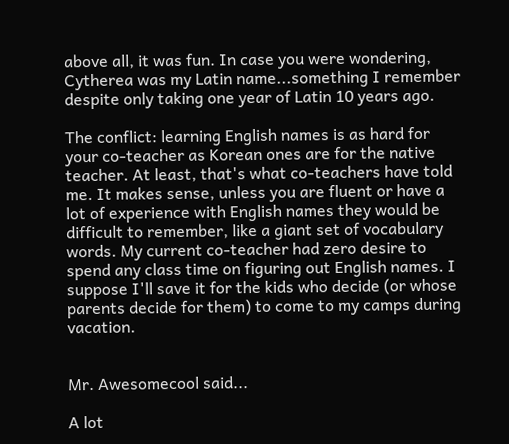above all, it was fun. In case you were wondering, Cytherea was my Latin name...something I remember despite only taking one year of Latin 10 years ago.

The conflict: learning English names is as hard for your co-teacher as Korean ones are for the native teacher. At least, that's what co-teachers have told me. It makes sense, unless you are fluent or have a lot of experience with English names they would be difficult to remember, like a giant set of vocabulary words. My current co-teacher had zero desire to spend any class time on figuring out English names. I suppose I'll save it for the kids who decide (or whose parents decide for them) to come to my camps during vacation.


Mr. Awesomecool said...

A lot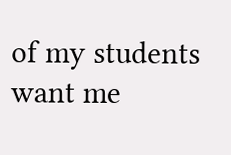of my students want me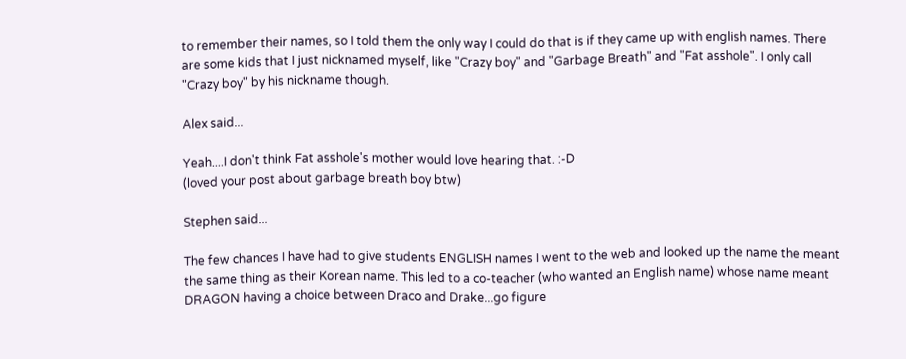to remember their names, so I told them the only way I could do that is if they came up with english names. There are some kids that I just nicknamed myself, like "Crazy boy" and "Garbage Breath" and "Fat asshole". I only call "Crazy boy" by his nickname though.

Alex said...

Yeah....I don't think Fat asshole's mother would love hearing that. :-D
(loved your post about garbage breath boy btw)

Stephen said...

The few chances I have had to give students ENGLISH names I went to the web and looked up the name the meant the same thing as their Korean name. This led to a co-teacher (who wanted an English name) whose name meant DRAGON having a choice between Draco and Drake...go figure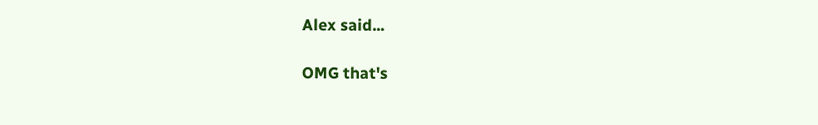Alex said...

OMG that's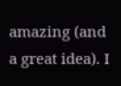amazing (and a great idea). I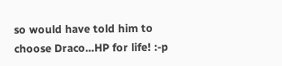so would have told him to choose Draco...HP for life! :-p